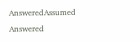AnsweredAssumed Answered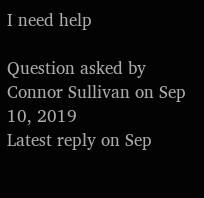I need help

Question asked by Connor Sullivan on Sep 10, 2019
Latest reply on Sep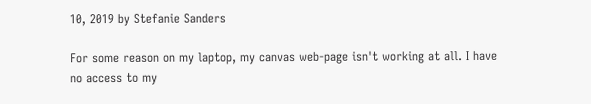10, 2019 by Stefanie Sanders

For some reason on my laptop, my canvas web-page isn't working at all. I have no access to my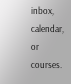inbox, calendar, or courses.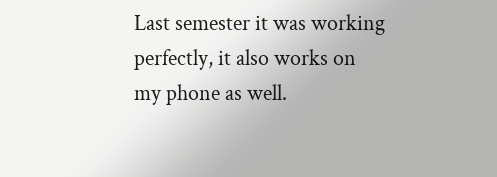Last semester it was working perfectly, it also works on my phone as well.